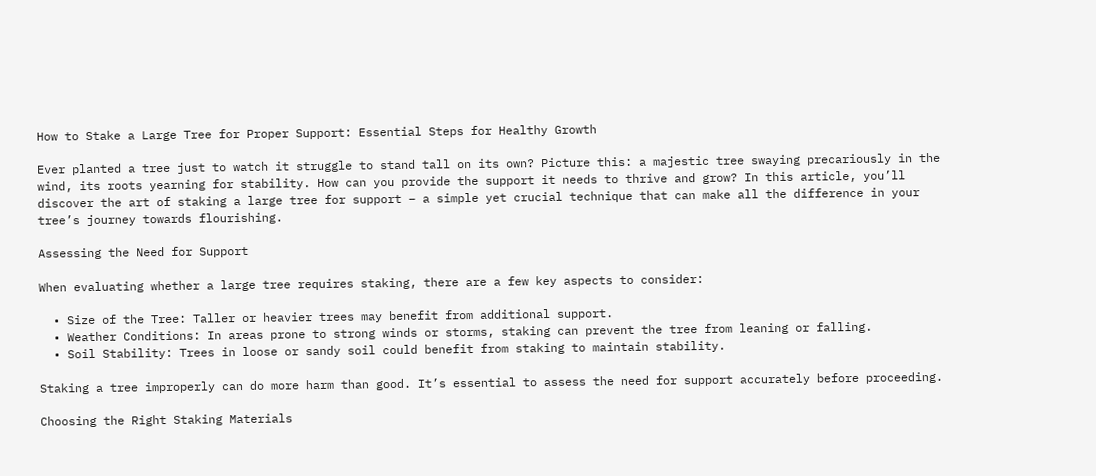How to Stake a Large Tree for Proper Support: Essential Steps for Healthy Growth

Ever planted a tree just to watch it struggle to stand tall on its own? Picture this: a majestic tree swaying precariously in the wind, its roots yearning for stability. How can you provide the support it needs to thrive and grow? In this article, you’ll discover the art of staking a large tree for support – a simple yet crucial technique that can make all the difference in your tree’s journey towards flourishing.

Assessing the Need for Support

When evaluating whether a large tree requires staking, there are a few key aspects to consider:

  • Size of the Tree: Taller or heavier trees may benefit from additional support.
  • Weather Conditions: In areas prone to strong winds or storms, staking can prevent the tree from leaning or falling.
  • Soil Stability: Trees in loose or sandy soil could benefit from staking to maintain stability.

Staking a tree improperly can do more harm than good. It’s essential to assess the need for support accurately before proceeding.

Choosing the Right Staking Materials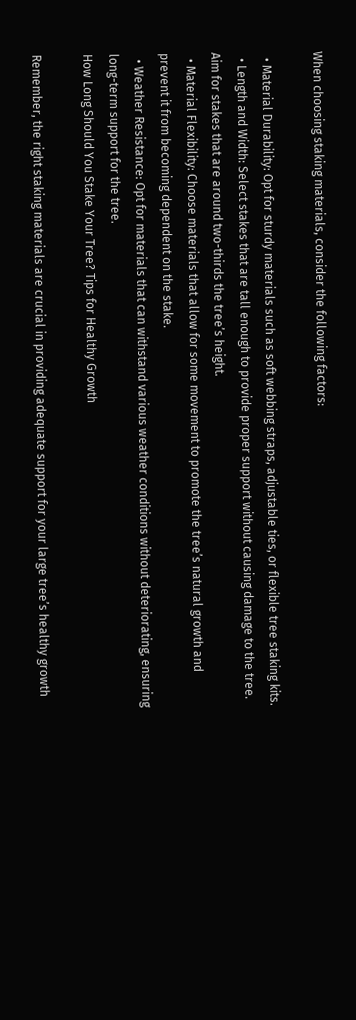When choosing staking materials, consider the following factors:

  • Material Durability: Opt for sturdy materials such as soft webbing straps, adjustable ties, or flexible tree staking kits.
  • Length and Width: Select stakes that are tall enough to provide proper support without causing damage to the tree. Aim for stakes that are around two-thirds the tree’s height.
  • Material Flexibility: Choose materials that allow for some movement to promote the tree’s natural growth and prevent it from becoming dependent on the stake.
  • Weather Resistance: Opt for materials that can withstand various weather conditions without deteriorating, ensuring long-term support for the tree.
How Long Should You Stake Your Tree? Tips for Healthy Growth

Remember, the right staking materials are crucial in providing adequate support for your large tree’s healthy growth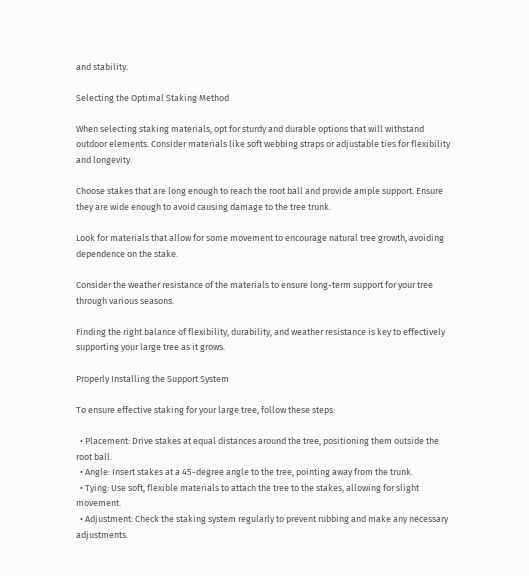and stability.

Selecting the Optimal Staking Method

When selecting staking materials, opt for sturdy and durable options that will withstand outdoor elements. Consider materials like soft webbing straps or adjustable ties for flexibility and longevity.

Choose stakes that are long enough to reach the root ball and provide ample support. Ensure they are wide enough to avoid causing damage to the tree trunk.

Look for materials that allow for some movement to encourage natural tree growth, avoiding dependence on the stake.

Consider the weather resistance of the materials to ensure long-term support for your tree through various seasons.

Finding the right balance of flexibility, durability, and weather resistance is key to effectively supporting your large tree as it grows.

Properly Installing the Support System

To ensure effective staking for your large tree, follow these steps:

  • Placement: Drive stakes at equal distances around the tree, positioning them outside the root ball.
  • Angle: Insert stakes at a 45-degree angle to the tree, pointing away from the trunk.
  • Tying: Use soft, flexible materials to attach the tree to the stakes, allowing for slight movement.
  • Adjustment: Check the staking system regularly to prevent rubbing and make any necessary adjustments.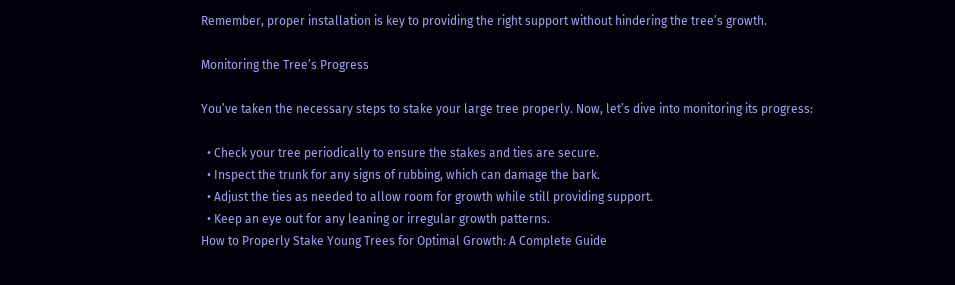Remember, proper installation is key to providing the right support without hindering the tree’s growth.

Monitoring the Tree’s Progress

You’ve taken the necessary steps to stake your large tree properly. Now, let’s dive into monitoring its progress:

  • Check your tree periodically to ensure the stakes and ties are secure.
  • Inspect the trunk for any signs of rubbing, which can damage the bark.
  • Adjust the ties as needed to allow room for growth while still providing support.
  • Keep an eye out for any leaning or irregular growth patterns.
How to Properly Stake Young Trees for Optimal Growth: A Complete Guide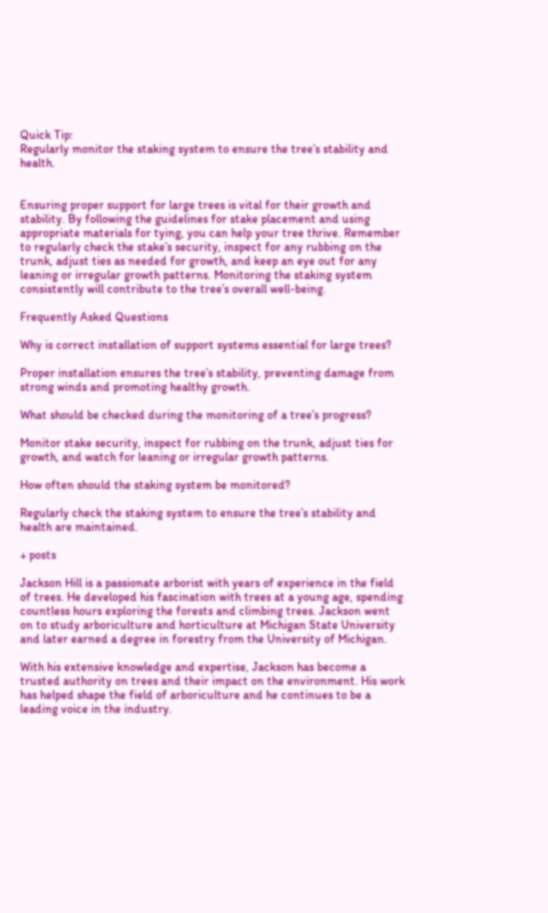Quick Tip:
Regularly monitor the staking system to ensure the tree’s stability and health.


Ensuring proper support for large trees is vital for their growth and stability. By following the guidelines for stake placement and using appropriate materials for tying, you can help your tree thrive. Remember to regularly check the stake’s security, inspect for any rubbing on the trunk, adjust ties as needed for growth, and keep an eye out for any leaning or irregular growth patterns. Monitoring the staking system consistently will contribute to the tree’s overall well-being.

Frequently Asked Questions

Why is correct installation of support systems essential for large trees?

Proper installation ensures the tree’s stability, preventing damage from strong winds and promoting healthy growth.

What should be checked during the monitoring of a tree’s progress?

Monitor stake security, inspect for rubbing on the trunk, adjust ties for growth, and watch for leaning or irregular growth patterns.

How often should the staking system be monitored?

Regularly check the staking system to ensure the tree’s stability and health are maintained.

+ posts

Jackson Hill is a passionate arborist with years of experience in the field of trees. He developed his fascination with trees at a young age, spending countless hours exploring the forests and climbing trees. Jackson went on to study arboriculture and horticulture at Michigan State University and later earned a degree in forestry from the University of Michigan.

With his extensive knowledge and expertise, Jackson has become a trusted authority on trees and their impact on the environment. His work has helped shape the field of arboriculture and he continues to be a leading voice in the industry.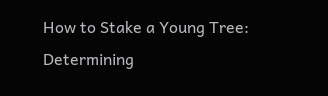How to Stake a Young Tree: Determining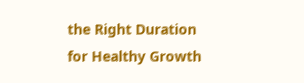the Right Duration for Healthy Growth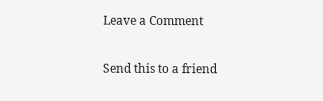Leave a Comment

Send this to a friend